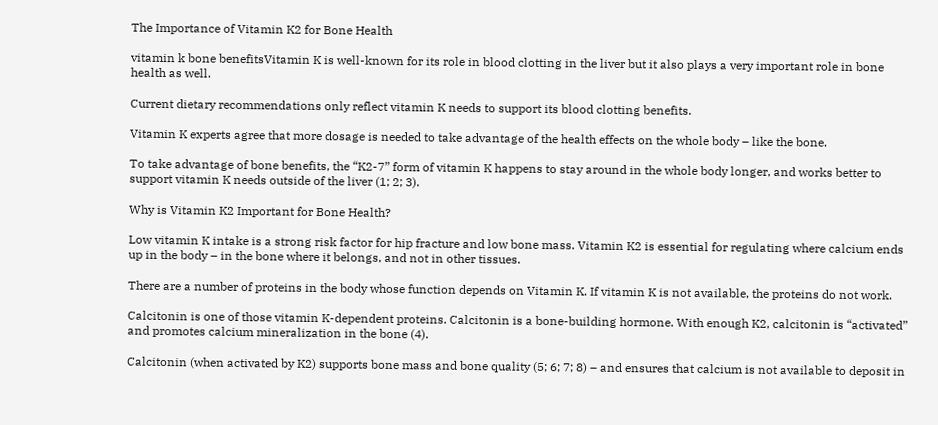The Importance of Vitamin K2 for Bone Health

vitamin k bone benefitsVitamin K is well-known for its role in blood clotting in the liver but it also plays a very important role in bone health as well.

Current dietary recommendations only reflect vitamin K needs to support its blood clotting benefits.

Vitamin K experts agree that more dosage is needed to take advantage of the health effects on the whole body – like the bone.

To take advantage of bone benefits, the “K2-7” form of vitamin K happens to stay around in the whole body longer, and works better to support vitamin K needs outside of the liver (1; 2; 3).

Why is Vitamin K2 Important for Bone Health?

Low vitamin K intake is a strong risk factor for hip fracture and low bone mass. Vitamin K2 is essential for regulating where calcium ends up in the body – in the bone where it belongs, and not in other tissues.

There are a number of proteins in the body whose function depends on Vitamin K. If vitamin K is not available, the proteins do not work.

Calcitonin is one of those vitamin K-dependent proteins. Calcitonin is a bone-building hormone. With enough K2, calcitonin is “activated” and promotes calcium mineralization in the bone (4).

Calcitonin (when activated by K2) supports bone mass and bone quality (5; 6; 7; 8) – and ensures that calcium is not available to deposit in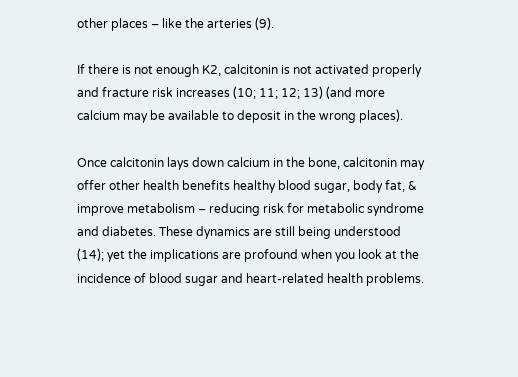other places – like the arteries (9).

If there is not enough K2, calcitonin is not activated properly and fracture risk increases (10; 11; 12; 13) (and more calcium may be available to deposit in the wrong places).

Once calcitonin lays down calcium in the bone, calcitonin may offer other health benefits healthy blood sugar, body fat, & improve metabolism – reducing risk for metabolic syndrome and diabetes. These dynamics are still being understood (14); yet the implications are profound when you look at the incidence of blood sugar and heart-related health problems.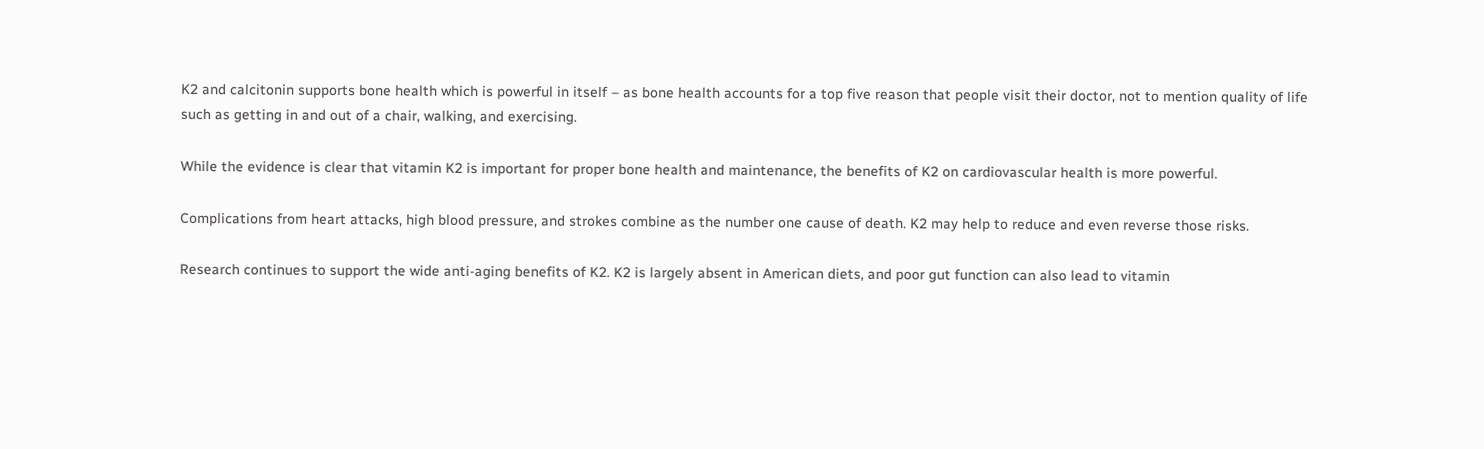K2 and calcitonin supports bone health which is powerful in itself – as bone health accounts for a top five reason that people visit their doctor, not to mention quality of life such as getting in and out of a chair, walking, and exercising.

While the evidence is clear that vitamin K2 is important for proper bone health and maintenance, the benefits of K2 on cardiovascular health is more powerful.

Complications from heart attacks, high blood pressure, and strokes combine as the number one cause of death. K2 may help to reduce and even reverse those risks.

Research continues to support the wide anti-aging benefits of K2. K2 is largely absent in American diets, and poor gut function can also lead to vitamin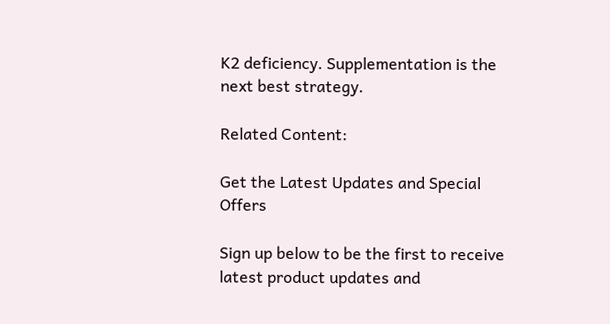K2 deficiency. Supplementation is the next best strategy.

Related Content:

Get the Latest Updates and Special Offers

Sign up below to be the first to receive latest product updates and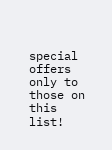special offers only to those on this list!